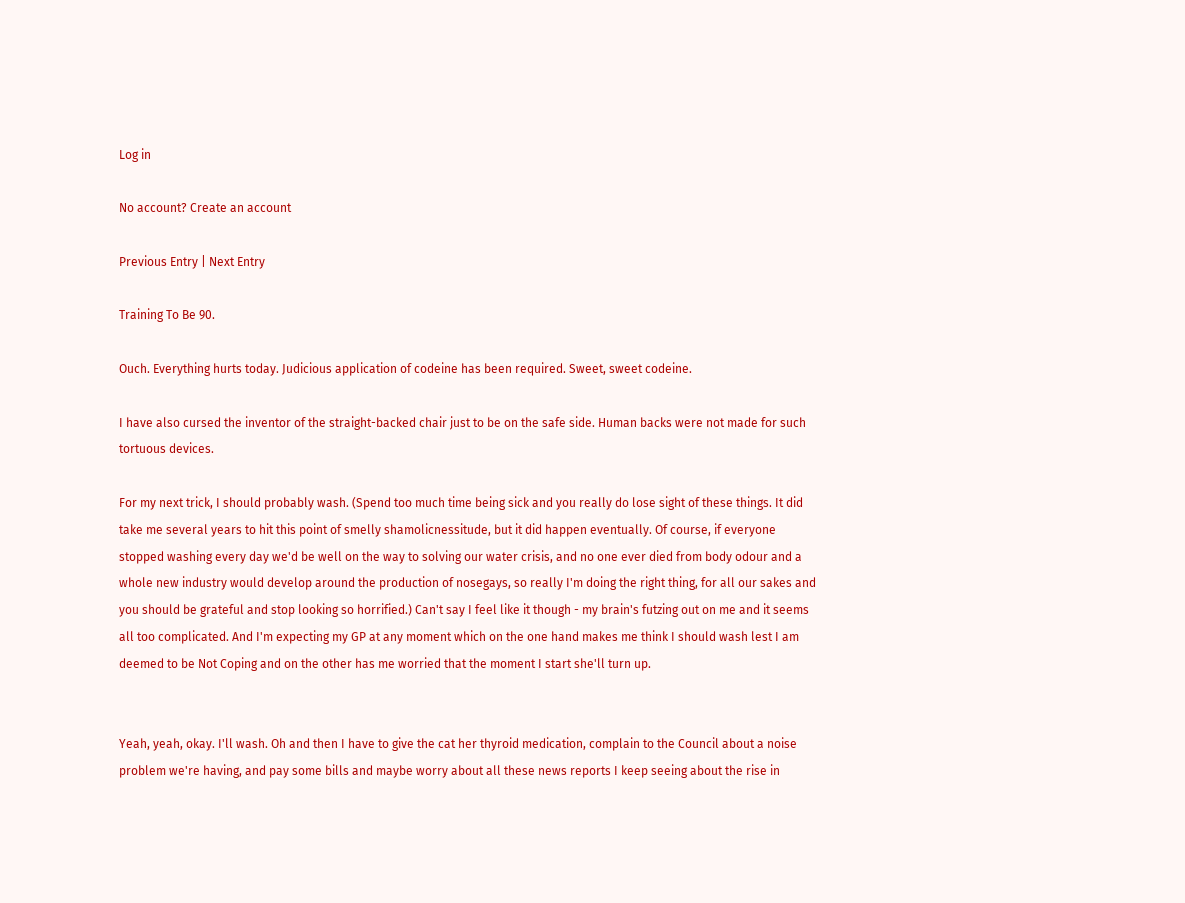Log in

No account? Create an account

Previous Entry | Next Entry

Training To Be 90.

Ouch. Everything hurts today. Judicious application of codeine has been required. Sweet, sweet codeine.

I have also cursed the inventor of the straight-backed chair just to be on the safe side. Human backs were not made for such tortuous devices.

For my next trick, I should probably wash. (Spend too much time being sick and you really do lose sight of these things. It did take me several years to hit this point of smelly shamolicnessitude, but it did happen eventually. Of course, if everyone stopped washing every day we'd be well on the way to solving our water crisis, and no one ever died from body odour and a whole new industry would develop around the production of nosegays, so really I'm doing the right thing, for all our sakes and you should be grateful and stop looking so horrified.) Can't say I feel like it though - my brain's futzing out on me and it seems all too complicated. And I'm expecting my GP at any moment which on the one hand makes me think I should wash lest I am deemed to be Not Coping and on the other has me worried that the moment I start she'll turn up.


Yeah, yeah, okay. I'll wash. Oh and then I have to give the cat her thyroid medication, complain to the Council about a noise problem we're having, and pay some bills and maybe worry about all these news reports I keep seeing about the rise in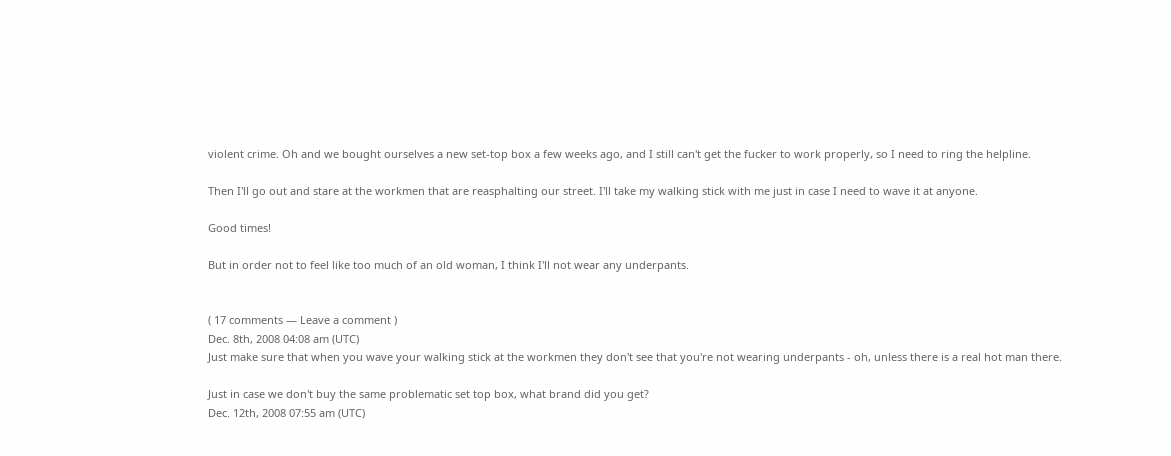violent crime. Oh and we bought ourselves a new set-top box a few weeks ago, and I still can't get the fucker to work properly, so I need to ring the helpline.

Then I'll go out and stare at the workmen that are reasphalting our street. I'll take my walking stick with me just in case I need to wave it at anyone.

Good times!

But in order not to feel like too much of an old woman, I think I'll not wear any underpants.


( 17 comments — Leave a comment )
Dec. 8th, 2008 04:08 am (UTC)
Just make sure that when you wave your walking stick at the workmen they don't see that you're not wearing underpants - oh, unless there is a real hot man there.

Just in case we don't buy the same problematic set top box, what brand did you get?
Dec. 12th, 2008 07:55 am (UTC)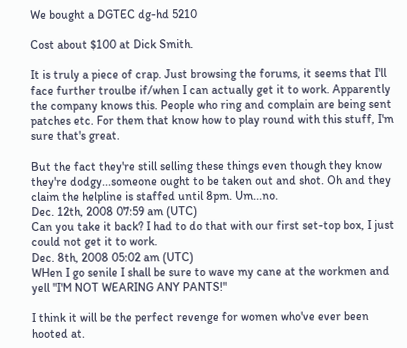We bought a DGTEC dg-hd 5210

Cost about $100 at Dick Smith.

It is truly a piece of crap. Just browsing the forums, it seems that I'll face further troulbe if/when I can actually get it to work. Apparently the company knows this. People who ring and complain are being sent patches etc. For them that know how to play round with this stuff, I'm sure that's great.

But the fact they're still selling these things even though they know they're dodgy...someone ought to be taken out and shot. Oh and they claim the helpline is staffed until 8pm. Um...no.
Dec. 12th, 2008 07:59 am (UTC)
Can you take it back? I had to do that with our first set-top box, I just could not get it to work.
Dec. 8th, 2008 05:02 am (UTC)
WHen I go senile I shall be sure to wave my cane at the workmen and yell "I'M NOT WEARING ANY PANTS!"

I think it will be the perfect revenge for women who've ever been hooted at.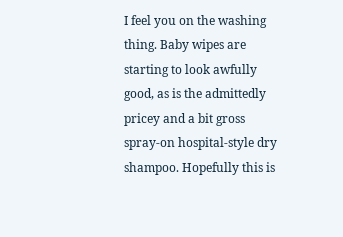I feel you on the washing thing. Baby wipes are starting to look awfully good, as is the admittedly pricey and a bit gross spray-on hospital-style dry shampoo. Hopefully this is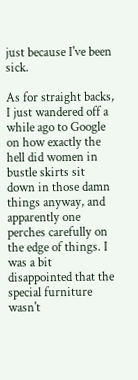just because I've been sick.

As for straight backs, I just wandered off a while ago to Google on how exactly the hell did women in bustle skirts sit down in those damn things anyway, and apparently one perches carefully on the edge of things. I was a bit disappointed that the special furniture wasn't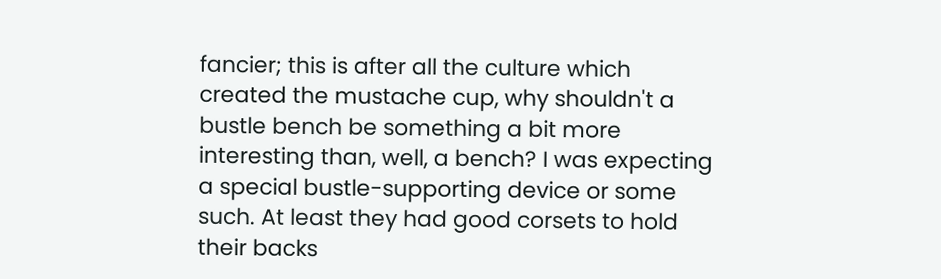fancier; this is after all the culture which created the mustache cup, why shouldn't a bustle bench be something a bit more interesting than, well, a bench? I was expecting a special bustle-supporting device or some such. At least they had good corsets to hold their backs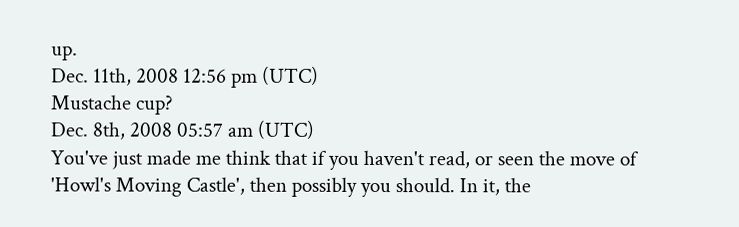up.
Dec. 11th, 2008 12:56 pm (UTC)
Mustache cup?
Dec. 8th, 2008 05:57 am (UTC)
You've just made me think that if you haven't read, or seen the move of 'Howl's Moving Castle', then possibly you should. In it, the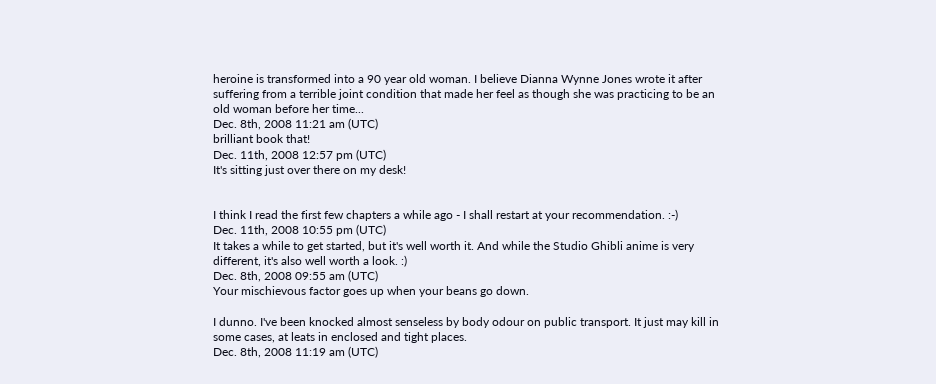heroine is transformed into a 90 year old woman. I believe Dianna Wynne Jones wrote it after suffering from a terrible joint condition that made her feel as though she was practicing to be an old woman before her time...
Dec. 8th, 2008 11:21 am (UTC)
brilliant book that!
Dec. 11th, 2008 12:57 pm (UTC)
It's sitting just over there on my desk!


I think I read the first few chapters a while ago - I shall restart at your recommendation. :-)
Dec. 11th, 2008 10:55 pm (UTC)
It takes a while to get started, but it's well worth it. And while the Studio Ghibli anime is very different, it's also well worth a look. :)
Dec. 8th, 2008 09:55 am (UTC)
Your mischievous factor goes up when your beans go down.

I dunno. I've been knocked almost senseless by body odour on public transport. It just may kill in some cases, at leats in enclosed and tight places.
Dec. 8th, 2008 11:19 am (UTC)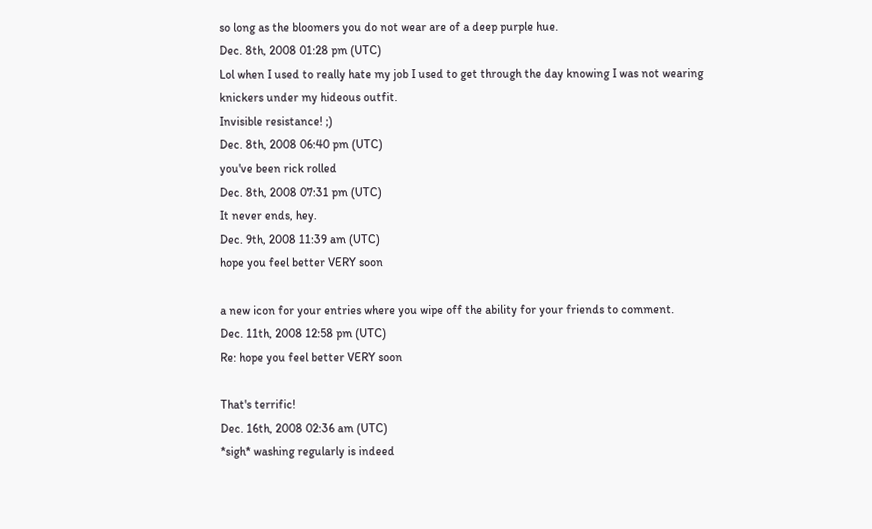so long as the bloomers you do not wear are of a deep purple hue.
Dec. 8th, 2008 01:28 pm (UTC)
Lol when I used to really hate my job I used to get through the day knowing I was not wearing knickers under my hideous outfit.
Invisible resistance! ;)
Dec. 8th, 2008 06:40 pm (UTC)
you've been rick rolled
Dec. 8th, 2008 07:31 pm (UTC)
It never ends, hey.
Dec. 9th, 2008 11:39 am (UTC)
hope you feel better VERY soon

a new icon for your entries where you wipe off the ability for your friends to comment.
Dec. 11th, 2008 12:58 pm (UTC)
Re: hope you feel better VERY soon

That's terrific!
Dec. 16th, 2008 02:36 am (UTC)
*sigh* washing regularly is indeed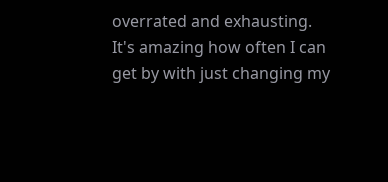overrated and exhausting. It's amazing how often I can get by with just changing my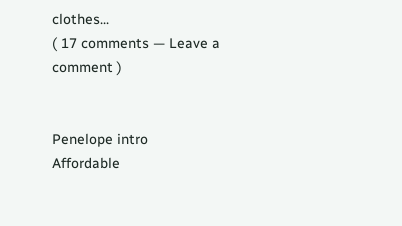clothes...
( 17 comments — Leave a comment )


Penelope intro
Affordable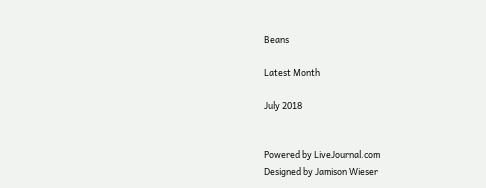Beans

Latest Month

July 2018


Powered by LiveJournal.com
Designed by Jamison Wieser